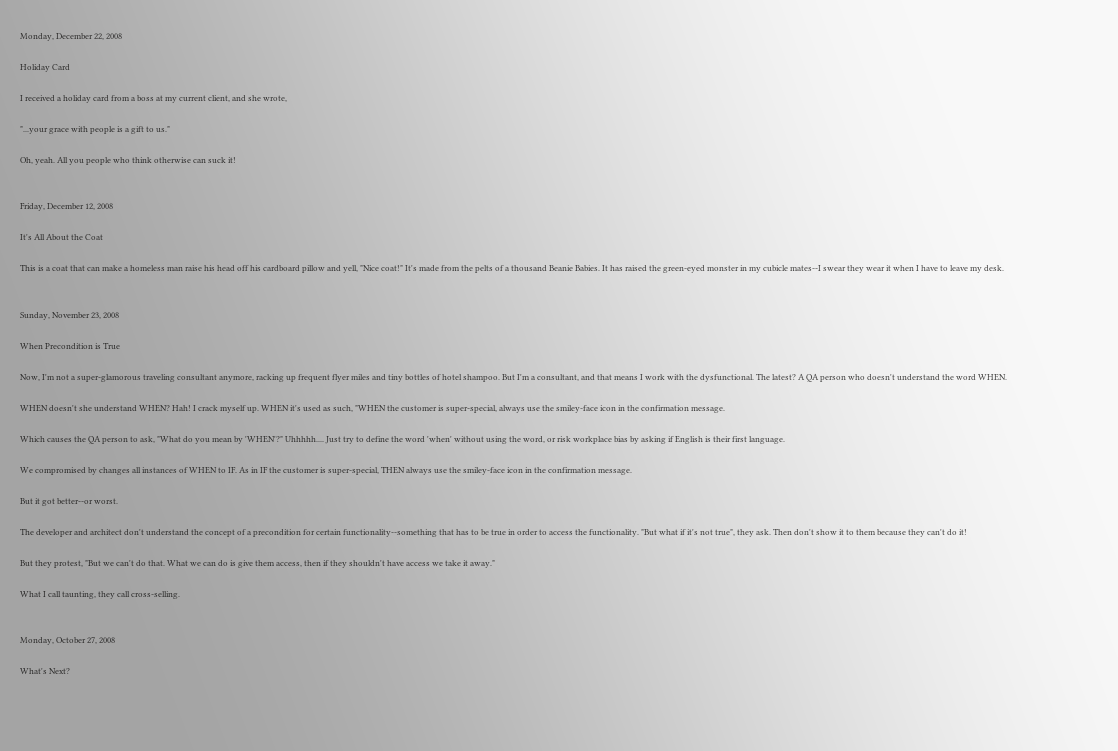Monday, December 22, 2008

Holiday Card

I received a holiday card from a boss at my current client, and she wrote,

"...your grace with people is a gift to us."

Oh, yeah. All you people who think otherwise can suck it!


Friday, December 12, 2008

It's All About the Coat

This is a coat that can make a homeless man raise his head off his cardboard pillow and yell, "Nice coat!" It's made from the pelts of a thousand Beanie Babies. It has raised the green-eyed monster in my cubicle mates--I swear they wear it when I have to leave my desk.


Sunday, November 23, 2008

When Precondition is True

Now, I'm not a super-glamorous traveling consultant anymore, racking up frequent flyer miles and tiny bottles of hotel shampoo. But I'm a consultant, and that means I work with the dysfunctional. The latest? A QA person who doesn't understand the word WHEN.

WHEN doesn't she understand WHEN? Hah! I crack myself up. WHEN it's used as such, "WHEN the customer is super-special, always use the smiley-face icon in the confirmation message.

Which causes the QA person to ask, "What do you mean by 'WHEN'?" Uhhhhh.... Just try to define the word 'when' without using the word, or risk workplace bias by asking if English is their first language.

We compromised by changes all instances of WHEN to IF. As in IF the customer is super-special, THEN always use the smiley-face icon in the confirmation message.

But it got better--or worst.

The developer and architect don't understand the concept of a precondition for certain functionality--something that has to be true in order to access the functionality. "But what if it's not true", they ask. Then don't show it to them because they can't do it!

But they protest, "But we can't do that. What we can do is give them access, then if they shouldn't have access we take it away."

What I call taunting, they call cross-selling.


Monday, October 27, 2008

What's Next?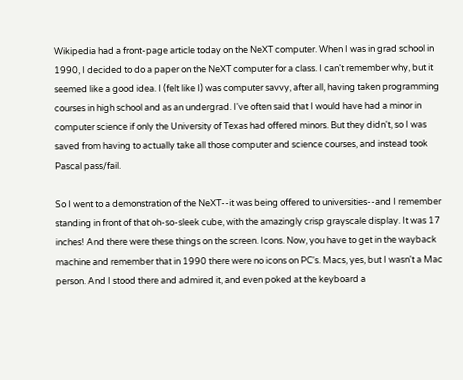Wikipedia had a front-page article today on the NeXT computer. When I was in grad school in 1990, I decided to do a paper on the NeXT computer for a class. I can't remember why, but it seemed like a good idea. I (felt like I) was computer savvy, after all, having taken programming courses in high school and as an undergrad. I've often said that I would have had a minor in computer science if only the University of Texas had offered minors. But they didn't, so I was saved from having to actually take all those computer and science courses, and instead took Pascal pass/fail.

So I went to a demonstration of the NeXT--it was being offered to universities--and I remember standing in front of that oh-so-sleek cube, with the amazingly crisp grayscale display. It was 17 inches! And there were these things on the screen. Icons. Now, you have to get in the wayback machine and remember that in 1990 there were no icons on PC's. Macs, yes, but I wasn't a Mac person. And I stood there and admired it, and even poked at the keyboard a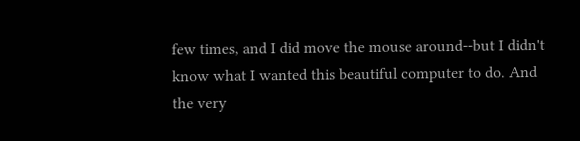few times, and I did move the mouse around--but I didn't know what I wanted this beautiful computer to do. And the very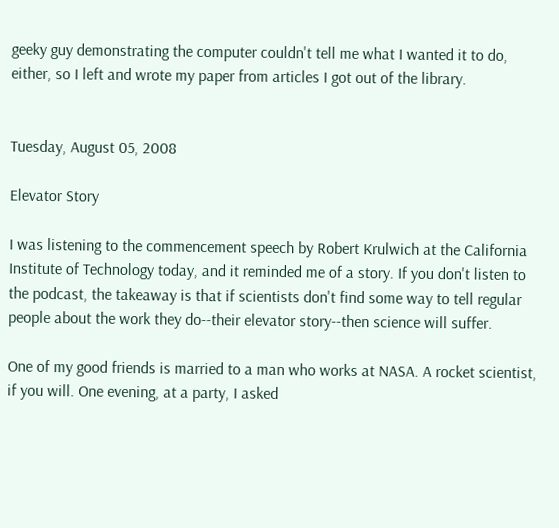geeky guy demonstrating the computer couldn't tell me what I wanted it to do, either, so I left and wrote my paper from articles I got out of the library.


Tuesday, August 05, 2008

Elevator Story

I was listening to the commencement speech by Robert Krulwich at the California Institute of Technology today, and it reminded me of a story. If you don't listen to the podcast, the takeaway is that if scientists don't find some way to tell regular people about the work they do--their elevator story--then science will suffer.

One of my good friends is married to a man who works at NASA. A rocket scientist, if you will. One evening, at a party, I asked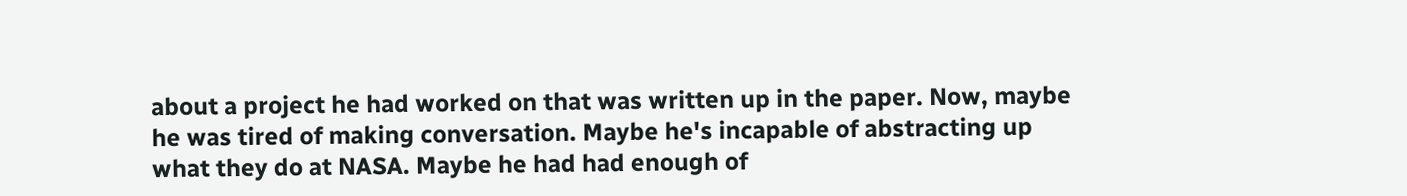about a project he had worked on that was written up in the paper. Now, maybe he was tired of making conversation. Maybe he's incapable of abstracting up what they do at NASA. Maybe he had had enough of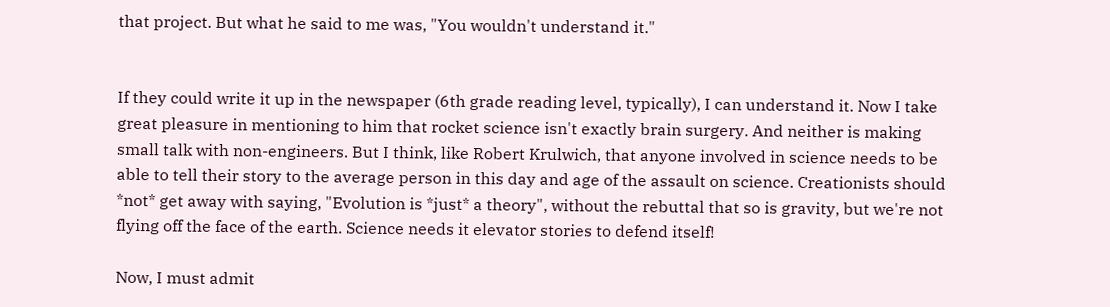that project. But what he said to me was, "You wouldn't understand it."


If they could write it up in the newspaper (6th grade reading level, typically), I can understand it. Now I take great pleasure in mentioning to him that rocket science isn't exactly brain surgery. And neither is making small talk with non-engineers. But I think, like Robert Krulwich, that anyone involved in science needs to be able to tell their story to the average person in this day and age of the assault on science. Creationists should *not* get away with saying, "Evolution is *just* a theory", without the rebuttal that so is gravity, but we're not flying off the face of the earth. Science needs it elevator stories to defend itself!

Now, I must admit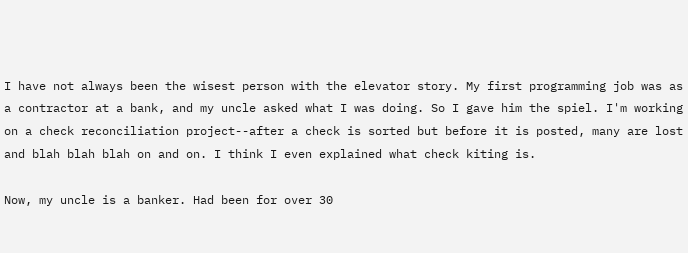I have not always been the wisest person with the elevator story. My first programming job was as a contractor at a bank, and my uncle asked what I was doing. So I gave him the spiel. I'm working on a check reconciliation project--after a check is sorted but before it is posted, many are lost and blah blah blah on and on. I think I even explained what check kiting is.

Now, my uncle is a banker. Had been for over 30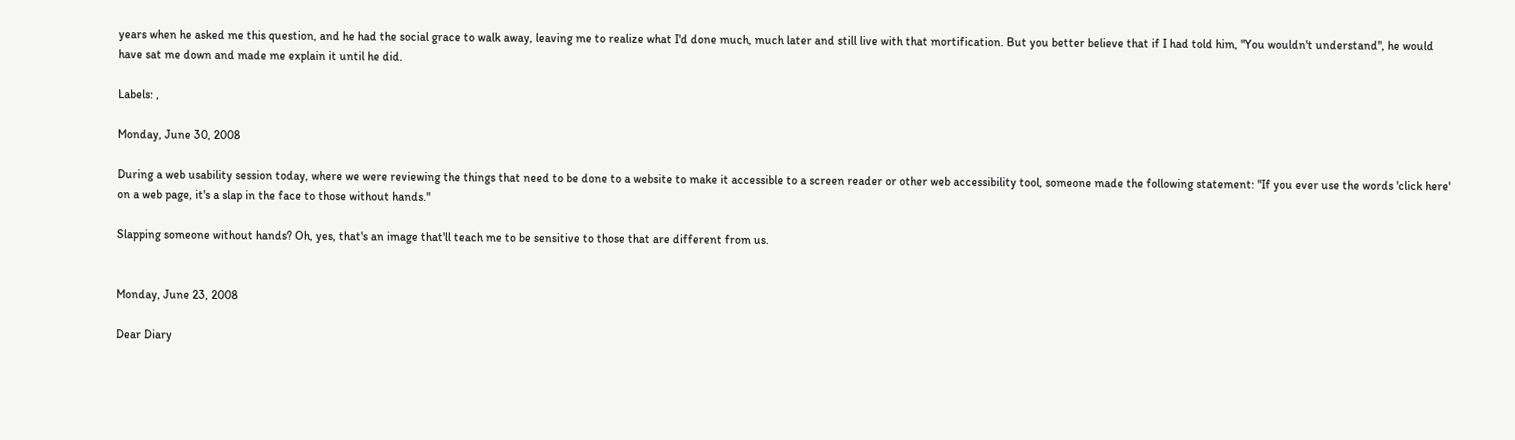years when he asked me this question, and he had the social grace to walk away, leaving me to realize what I'd done much, much later and still live with that mortification. But you better believe that if I had told him, "You wouldn't understand", he would have sat me down and made me explain it until he did.

Labels: ,

Monday, June 30, 2008

During a web usability session today, where we were reviewing the things that need to be done to a website to make it accessible to a screen reader or other web accessibility tool, someone made the following statement: "If you ever use the words 'click here' on a web page, it's a slap in the face to those without hands."

Slapping someone without hands? Oh, yes, that's an image that'll teach me to be sensitive to those that are different from us.


Monday, June 23, 2008

Dear Diary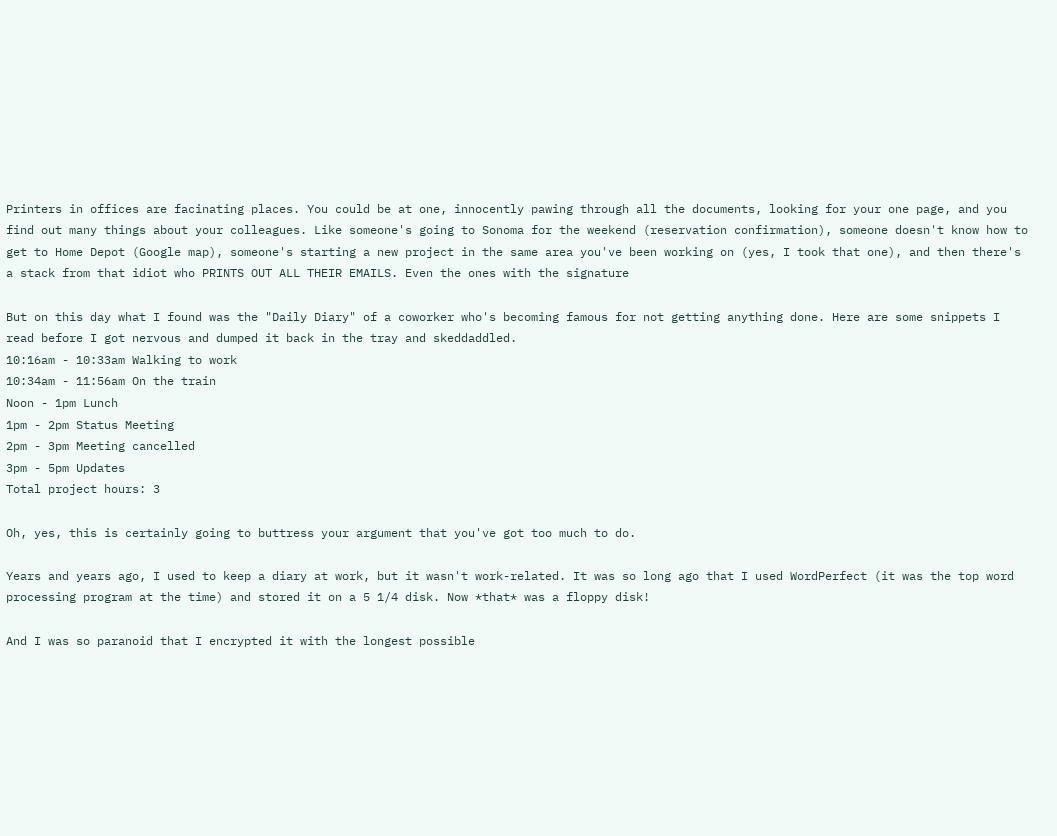Printers in offices are facinating places. You could be at one, innocently pawing through all the documents, looking for your one page, and you find out many things about your colleagues. Like someone's going to Sonoma for the weekend (reservation confirmation), someone doesn't know how to get to Home Depot (Google map), someone's starting a new project in the same area you've been working on (yes, I took that one), and then there's a stack from that idiot who PRINTS OUT ALL THEIR EMAILS. Even the ones with the signature

But on this day what I found was the "Daily Diary" of a coworker who's becoming famous for not getting anything done. Here are some snippets I read before I got nervous and dumped it back in the tray and skeddaddled.
10:16am - 10:33am Walking to work
10:34am - 11:56am On the train
Noon - 1pm Lunch
1pm - 2pm Status Meeting
2pm - 3pm Meeting cancelled
3pm - 5pm Updates
Total project hours: 3

Oh, yes, this is certainly going to buttress your argument that you've got too much to do.

Years and years ago, I used to keep a diary at work, but it wasn't work-related. It was so long ago that I used WordPerfect (it was the top word processing program at the time) and stored it on a 5 1/4 disk. Now *that* was a floppy disk!

And I was so paranoid that I encrypted it with the longest possible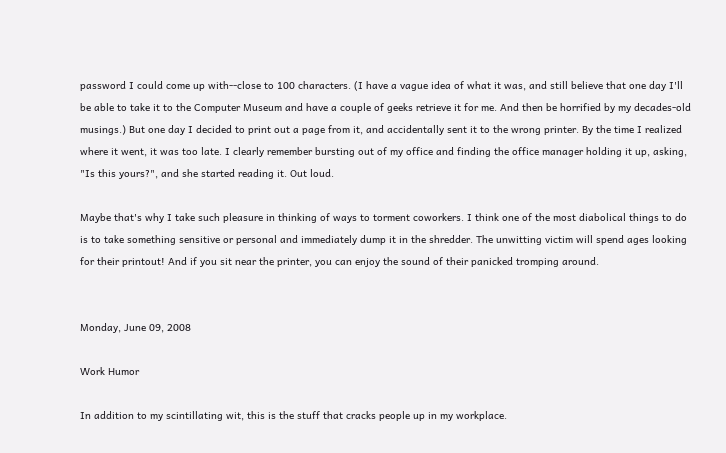password I could come up with--close to 100 characters. (I have a vague idea of what it was, and still believe that one day I'll be able to take it to the Computer Museum and have a couple of geeks retrieve it for me. And then be horrified by my decades-old musings.) But one day I decided to print out a page from it, and accidentally sent it to the wrong printer. By the time I realized where it went, it was too late. I clearly remember bursting out of my office and finding the office manager holding it up, asking, "Is this yours?", and she started reading it. Out loud.

Maybe that's why I take such pleasure in thinking of ways to torment coworkers. I think one of the most diabolical things to do is to take something sensitive or personal and immediately dump it in the shredder. The unwitting victim will spend ages looking for their printout! And if you sit near the printer, you can enjoy the sound of their panicked tromping around.


Monday, June 09, 2008

Work Humor

In addition to my scintillating wit, this is the stuff that cracks people up in my workplace.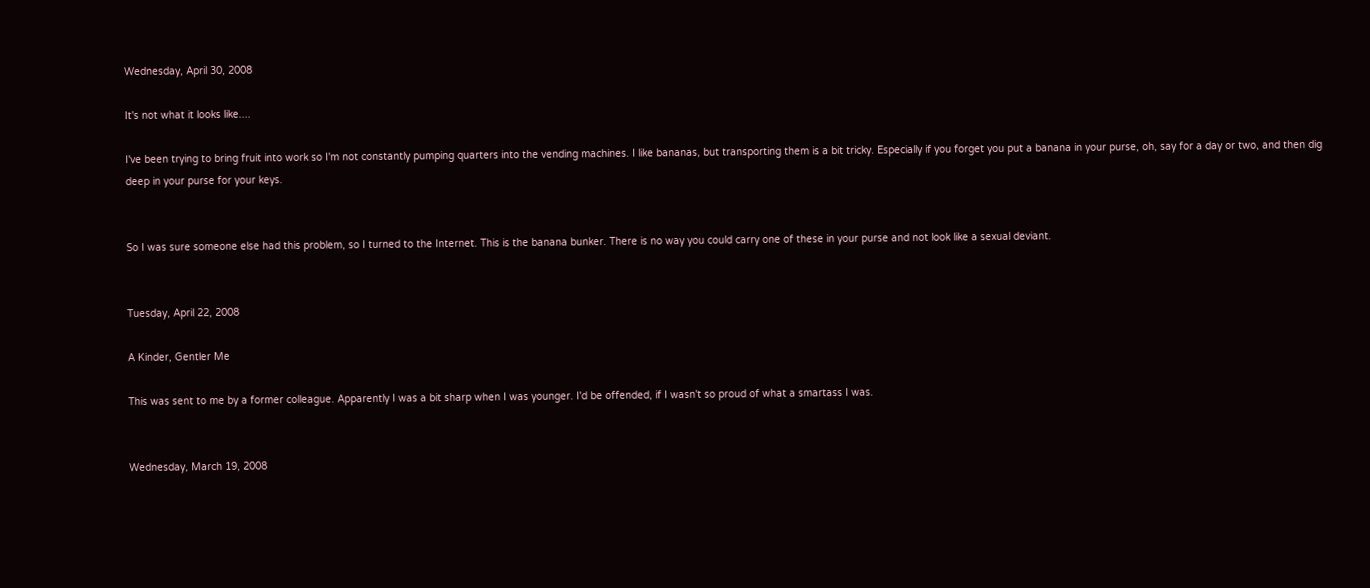Wednesday, April 30, 2008

It's not what it looks like....

I've been trying to bring fruit into work so I'm not constantly pumping quarters into the vending machines. I like bananas, but transporting them is a bit tricky. Especially if you forget you put a banana in your purse, oh, say for a day or two, and then dig deep in your purse for your keys.


So I was sure someone else had this problem, so I turned to the Internet. This is the banana bunker. There is no way you could carry one of these in your purse and not look like a sexual deviant.


Tuesday, April 22, 2008

A Kinder, Gentler Me

This was sent to me by a former colleague. Apparently I was a bit sharp when I was younger. I'd be offended, if I wasn't so proud of what a smartass I was.


Wednesday, March 19, 2008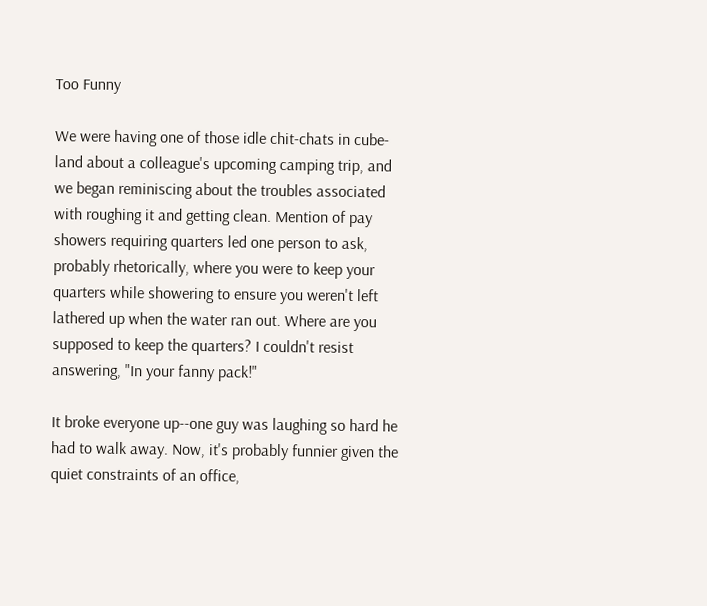Too Funny

We were having one of those idle chit-chats in cube-land about a colleague's upcoming camping trip, and we began reminiscing about the troubles associated with roughing it and getting clean. Mention of pay showers requiring quarters led one person to ask, probably rhetorically, where you were to keep your quarters while showering to ensure you weren't left lathered up when the water ran out. Where are you supposed to keep the quarters? I couldn't resist answering, "In your fanny pack!"

It broke everyone up--one guy was laughing so hard he had to walk away. Now, it's probably funnier given the quiet constraints of an office,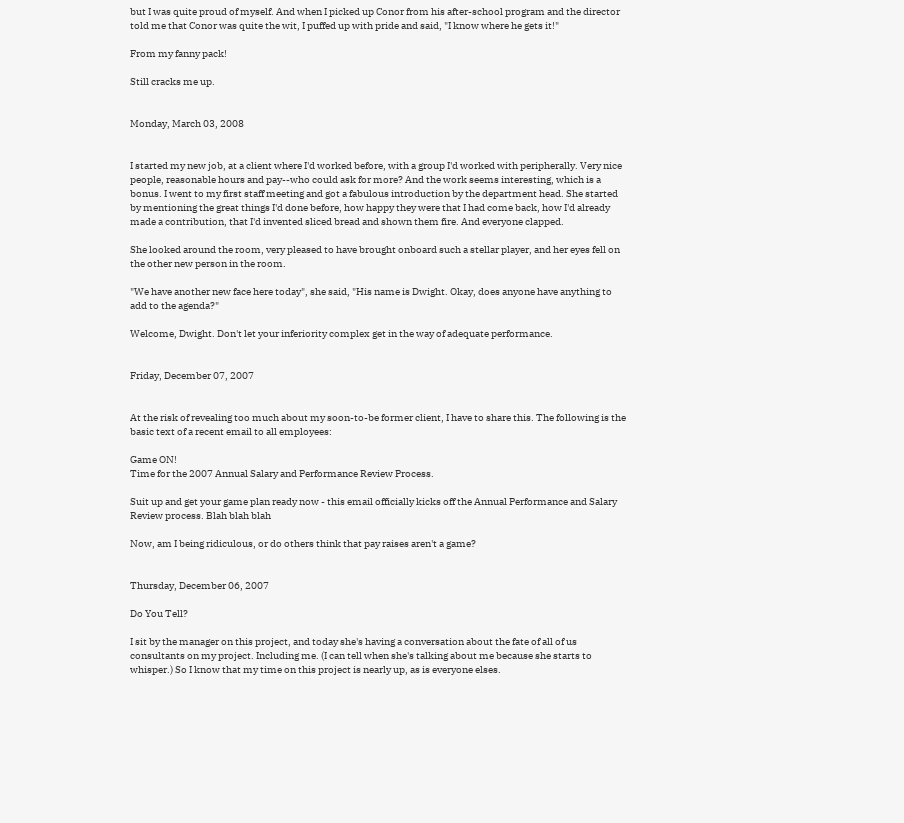but I was quite proud of myself. And when I picked up Conor from his after-school program and the director told me that Conor was quite the wit, I puffed up with pride and said, "I know where he gets it!"

From my fanny pack!

Still cracks me up.


Monday, March 03, 2008


I started my new job, at a client where I'd worked before, with a group I'd worked with peripherally. Very nice people, reasonable hours and pay--who could ask for more? And the work seems interesting, which is a bonus. I went to my first staff meeting and got a fabulous introduction by the department head. She started by mentioning the great things I'd done before, how happy they were that I had come back, how I'd already made a contribution, that I'd invented sliced bread and shown them fire. And everyone clapped.

She looked around the room, very pleased to have brought onboard such a stellar player, and her eyes fell on the other new person in the room.

"We have another new face here today", she said, "His name is Dwight. Okay, does anyone have anything to add to the agenda?"

Welcome, Dwight. Don't let your inferiority complex get in the way of adequate performance.


Friday, December 07, 2007


At the risk of revealing too much about my soon-to-be former client, I have to share this. The following is the basic text of a recent email to all employees:

Game ON!
Time for the 2007 Annual Salary and Performance Review Process.

Suit up and get your game plan ready now - this email officially kicks off the Annual Performance and Salary Review process. Blah blah blah

Now, am I being ridiculous, or do others think that pay raises aren't a game?


Thursday, December 06, 2007

Do You Tell?

I sit by the manager on this project, and today she's having a conversation about the fate of all of us consultants on my project. Including me. (I can tell when she's talking about me because she starts to whisper.) So I know that my time on this project is nearly up, as is everyone elses.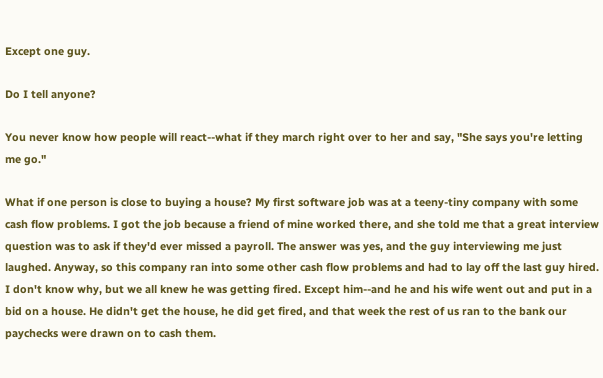Except one guy.

Do I tell anyone?

You never know how people will react--what if they march right over to her and say, "She says you're letting me go."

What if one person is close to buying a house? My first software job was at a teeny-tiny company with some cash flow problems. I got the job because a friend of mine worked there, and she told me that a great interview question was to ask if they'd ever missed a payroll. The answer was yes, and the guy interviewing me just laughed. Anyway, so this company ran into some other cash flow problems and had to lay off the last guy hired. I don't know why, but we all knew he was getting fired. Except him--and he and his wife went out and put in a bid on a house. He didn't get the house, he did get fired, and that week the rest of us ran to the bank our paychecks were drawn on to cash them.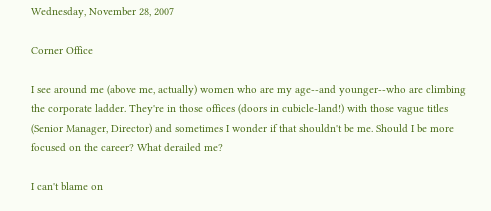Wednesday, November 28, 2007

Corner Office

I see around me (above me, actually) women who are my age--and younger--who are climbing the corporate ladder. They're in those offices (doors in cubicle-land!) with those vague titles (Senior Manager, Director) and sometimes I wonder if that shouldn't be me. Should I be more focused on the career? What derailed me?

I can't blame on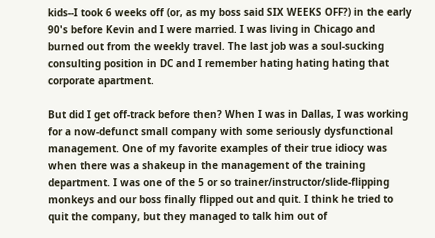kids--I took 6 weeks off (or, as my boss said SIX WEEKS OFF?) in the early 90's before Kevin and I were married. I was living in Chicago and burned out from the weekly travel. The last job was a soul-sucking consulting position in DC and I remember hating hating hating that corporate apartment.

But did I get off-track before then? When I was in Dallas, I was working for a now-defunct small company with some seriously dysfunctional management. One of my favorite examples of their true idiocy was when there was a shakeup in the management of the training department. I was one of the 5 or so trainer/instructor/slide-flipping monkeys and our boss finally flipped out and quit. I think he tried to quit the company, but they managed to talk him out of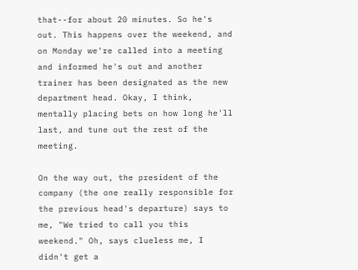that--for about 20 minutes. So he's out. This happens over the weekend, and on Monday we're called into a meeting and informed he's out and another trainer has been designated as the new department head. Okay, I think, mentally placing bets on how long he'll last, and tune out the rest of the meeting.

On the way out, the president of the company (the one really responsible for the previous head's departure) says to me, "We tried to call you this weekend." Oh, says clueless me, I didn't get a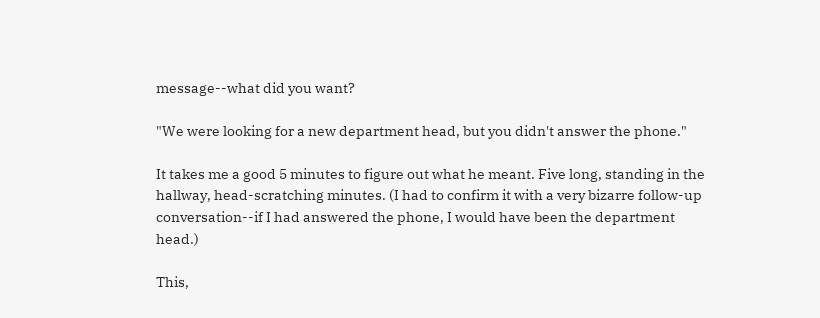message--what did you want?

"We were looking for a new department head, but you didn't answer the phone."

It takes me a good 5 minutes to figure out what he meant. Five long, standing in the hallway, head-scratching minutes. (I had to confirm it with a very bizarre follow-up conversation--if I had answered the phone, I would have been the department head.)

This,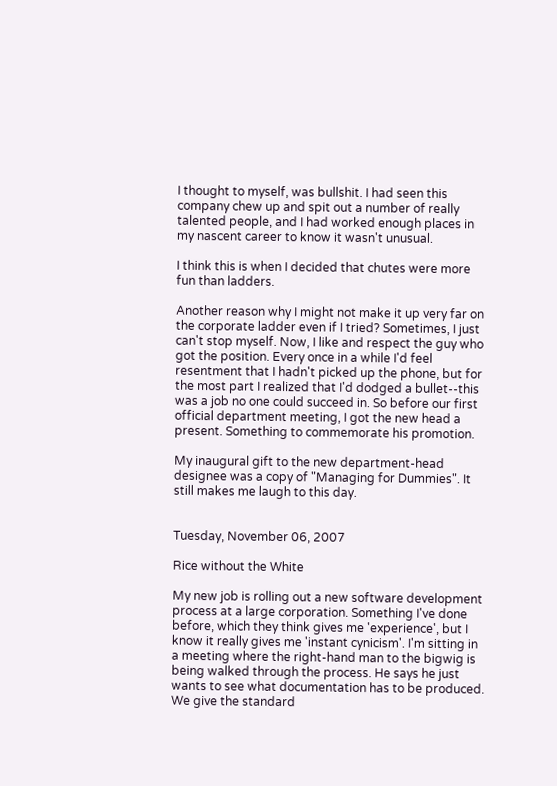I thought to myself, was bullshit. I had seen this company chew up and spit out a number of really talented people, and I had worked enough places in my nascent career to know it wasn't unusual.

I think this is when I decided that chutes were more fun than ladders.

Another reason why I might not make it up very far on the corporate ladder even if I tried? Sometimes, I just can't stop myself. Now, I like and respect the guy who got the position. Every once in a while I'd feel resentment that I hadn't picked up the phone, but for the most part I realized that I'd dodged a bullet--this was a job no one could succeed in. So before our first official department meeting, I got the new head a present. Something to commemorate his promotion.

My inaugural gift to the new department-head designee was a copy of "Managing for Dummies". It still makes me laugh to this day.


Tuesday, November 06, 2007

Rice without the White

My new job is rolling out a new software development process at a large corporation. Something I've done before, which they think gives me 'experience', but I know it really gives me 'instant cynicism'. I'm sitting in a meeting where the right-hand man to the bigwig is being walked through the process. He says he just wants to see what documentation has to be produced. We give the standard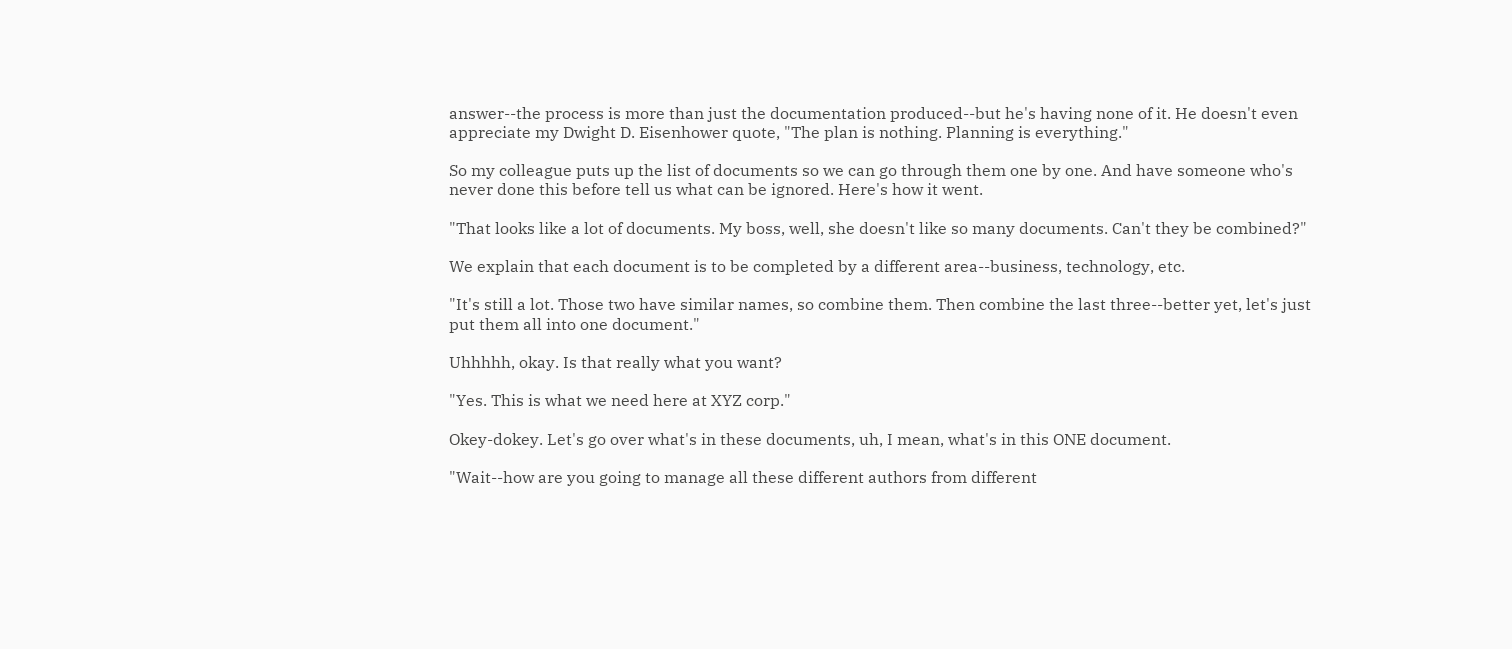answer--the process is more than just the documentation produced--but he's having none of it. He doesn't even appreciate my Dwight D. Eisenhower quote, "The plan is nothing. Planning is everything."

So my colleague puts up the list of documents so we can go through them one by one. And have someone who's never done this before tell us what can be ignored. Here's how it went.

"That looks like a lot of documents. My boss, well, she doesn't like so many documents. Can't they be combined?"

We explain that each document is to be completed by a different area--business, technology, etc.

"It's still a lot. Those two have similar names, so combine them. Then combine the last three--better yet, let's just put them all into one document."

Uhhhhh, okay. Is that really what you want?

"Yes. This is what we need here at XYZ corp."

Okey-dokey. Let's go over what's in these documents, uh, I mean, what's in this ONE document.

"Wait--how are you going to manage all these different authors from different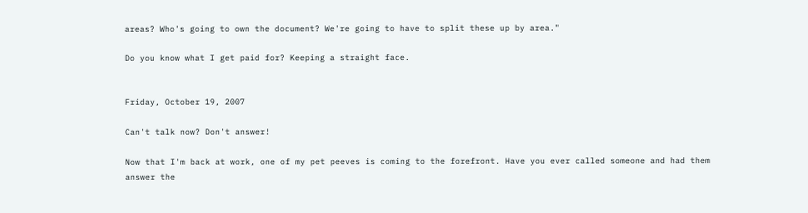areas? Who's going to own the document? We're going to have to split these up by area."

Do you know what I get paid for? Keeping a straight face.


Friday, October 19, 2007

Can't talk now? Don't answer!

Now that I'm back at work, one of my pet peeves is coming to the forefront. Have you ever called someone and had them answer the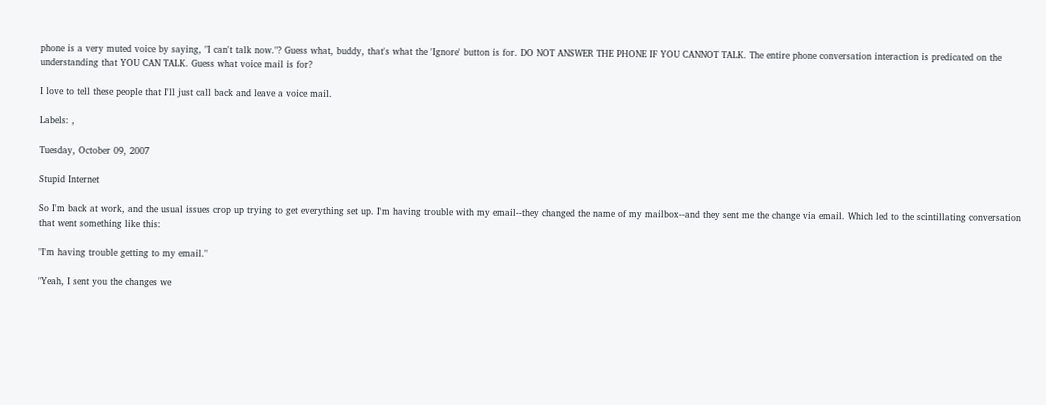phone is a very muted voice by saying, "I can't talk now."? Guess what, buddy, that's what the 'Ignore' button is for. DO NOT ANSWER THE PHONE IF YOU CANNOT TALK. The entire phone conversation interaction is predicated on the understanding that YOU CAN TALK. Guess what voice mail is for?

I love to tell these people that I'll just call back and leave a voice mail.

Labels: ,

Tuesday, October 09, 2007

Stupid Internet

So I'm back at work, and the usual issues crop up trying to get everything set up. I'm having trouble with my email--they changed the name of my mailbox--and they sent me the change via email. Which led to the scintillating conversation that went something like this:

"I'm having trouble getting to my email."

"Yeah, I sent you the changes we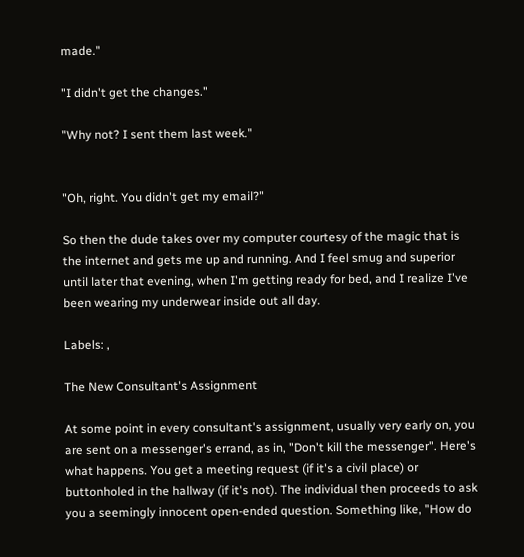made."

"I didn't get the changes."

"Why not? I sent them last week."


"Oh, right. You didn't get my email?"

So then the dude takes over my computer courtesy of the magic that is the internet and gets me up and running. And I feel smug and superior until later that evening, when I'm getting ready for bed, and I realize I've been wearing my underwear inside out all day.

Labels: ,

The New Consultant's Assignment

At some point in every consultant's assignment, usually very early on, you are sent on a messenger's errand, as in, "Don't kill the messenger". Here's what happens. You get a meeting request (if it's a civil place) or buttonholed in the hallway (if it's not). The individual then proceeds to ask you a seemingly innocent open-ended question. Something like, "How do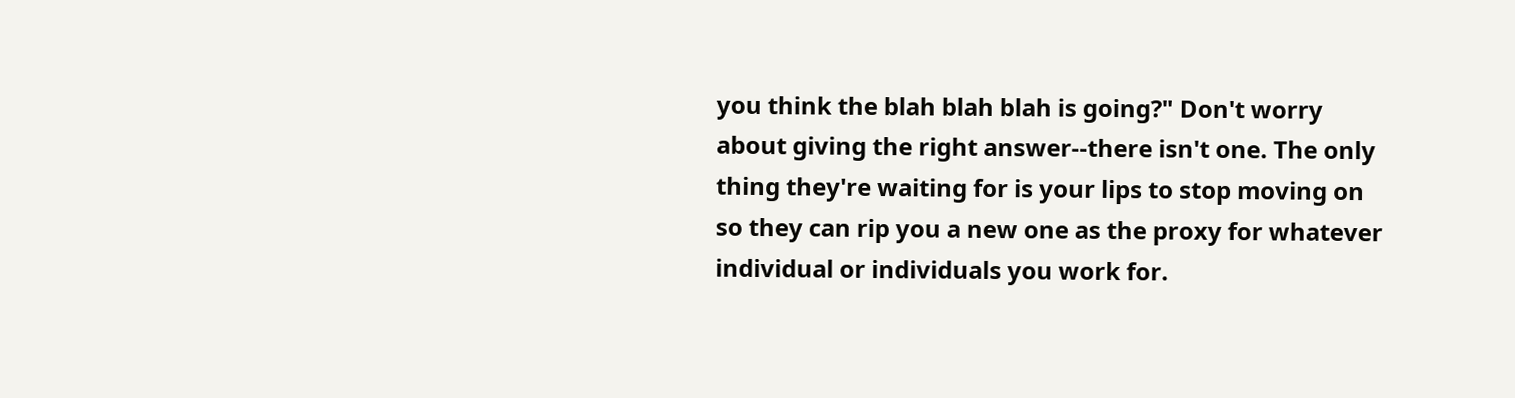you think the blah blah blah is going?" Don't worry about giving the right answer--there isn't one. The only thing they're waiting for is your lips to stop moving on so they can rip you a new one as the proxy for whatever individual or individuals you work for.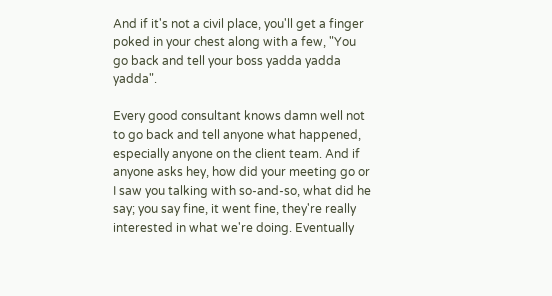And if it's not a civil place, you'll get a finger poked in your chest along with a few, "You go back and tell your boss yadda yadda yadda".

Every good consultant knows damn well not to go back and tell anyone what happened, especially anyone on the client team. And if anyone asks hey, how did your meeting go or I saw you talking with so-and-so, what did he say; you say fine, it went fine, they're really interested in what we're doing. Eventually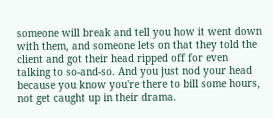someone will break and tell you how it went down with them, and someone lets on that they told the client and got their head ripped off for even talking to so-and-so. And you just nod your head because you know you're there to bill some hours, not get caught up in their drama.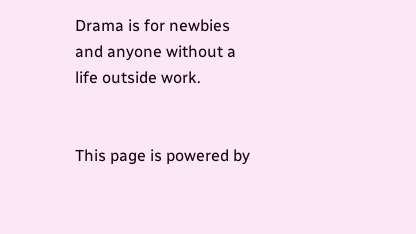Drama is for newbies and anyone without a life outside work.


This page is powered by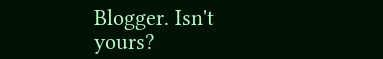Blogger. Isn't yours?